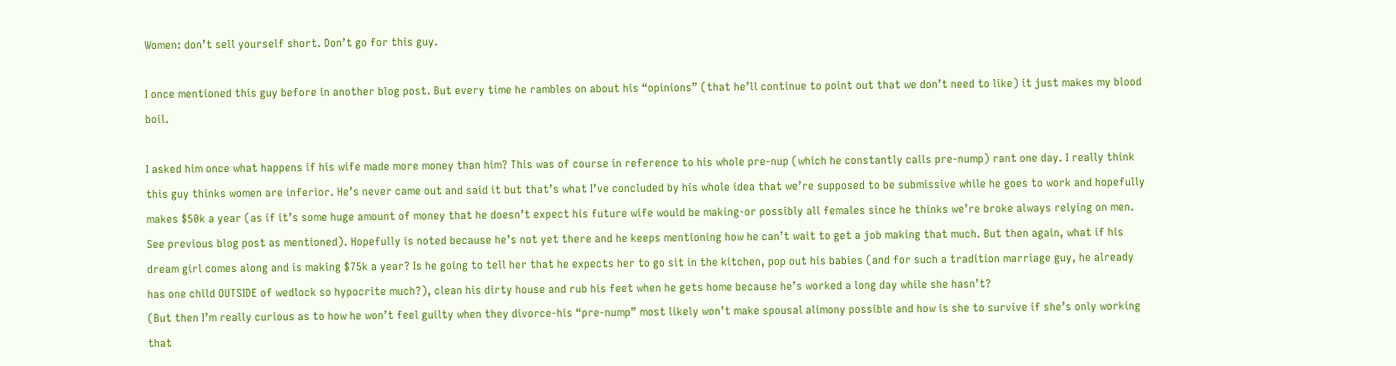Women: don’t sell yourself short. Don’t go for this guy.

I once mentioned this guy before in another blog post. But every time he rambles on about his “opinions” (that he’ll continue to point out that we don’t need to like) it just makes my blood boil.

I asked him once what happens if his wife made more money than him? This was of course in reference to his whole pre-nup (which he constantly calls pre-nump) rant one day. I really think this guy thinks women are inferior. He’s never came out and said it but that’s what I’ve concluded by his whole idea that we’re supposed to be submissive while he goes to work and hopefully makes $50k a year (as if it’s some huge amount of money that he doesn’t expect his future wife would be making-or possibly all females since he thinks we’re broke always relying on men. See previous blog post as mentioned). Hopefully is noted because he’s not yet there and he keeps mentioning how he can’t wait to get a job making that much. But then again, what if his dream girl comes along and is making $75k a year? Is he going to tell her that he expects her to go sit in the kitchen, pop out his babies (and for such a tradition marriage guy, he already has one child OUTSIDE of wedlock so hypocrite much?), clean his dirty house and rub his feet when he gets home because he’s worked a long day while she hasn’t?
(But then I’m really curious as to how he won’t feel guilty when they divorce-his “pre-nump” most likely won’t make spousal alimony possible and how is she to survive if she’s only working that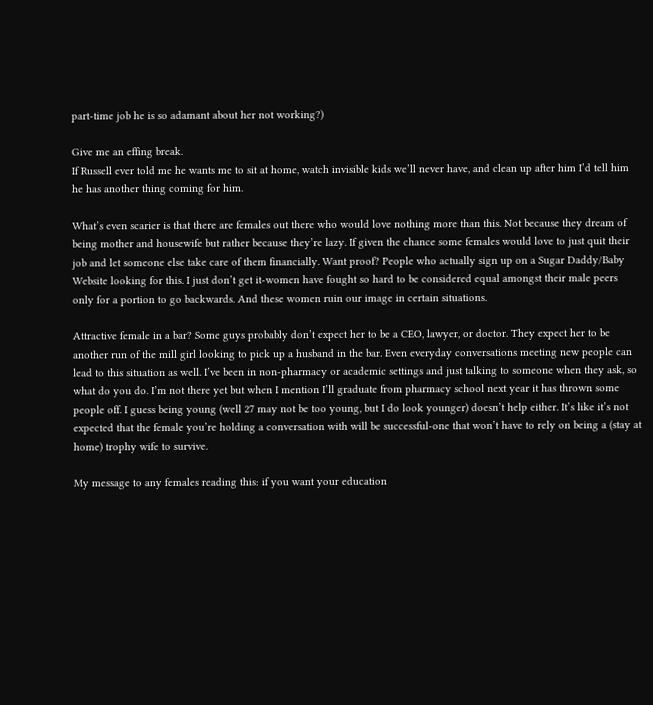part-time job he is so adamant about her not working?)

Give me an effing break.
If Russell ever told me he wants me to sit at home, watch invisible kids we’ll never have, and clean up after him I’d tell him he has another thing coming for him.

What’s even scarier is that there are females out there who would love nothing more than this. Not because they dream of being mother and housewife but rather because they’re lazy. If given the chance some females would love to just quit their job and let someone else take care of them financially. Want proof? People who actually sign up on a Sugar Daddy/Baby Website looking for this. I just don’t get it-women have fought so hard to be considered equal amongst their male peers only for a portion to go backwards. And these women ruin our image in certain situations.

Attractive female in a bar? Some guys probably don’t expect her to be a CEO, lawyer, or doctor. They expect her to be another run of the mill girl looking to pick up a husband in the bar. Even everyday conversations meeting new people can lead to this situation as well. I’ve been in non-pharmacy or academic settings and just talking to someone when they ask, so what do you do. I’m not there yet but when I mention I’ll graduate from pharmacy school next year it has thrown some people off. I guess being young (well 27 may not be too young, but I do look younger) doesn’t help either. It’s like it’s not expected that the female you’re holding a conversation with will be successful-one that won’t have to rely on being a (stay at home) trophy wife to survive.

My message to any females reading this: if you want your education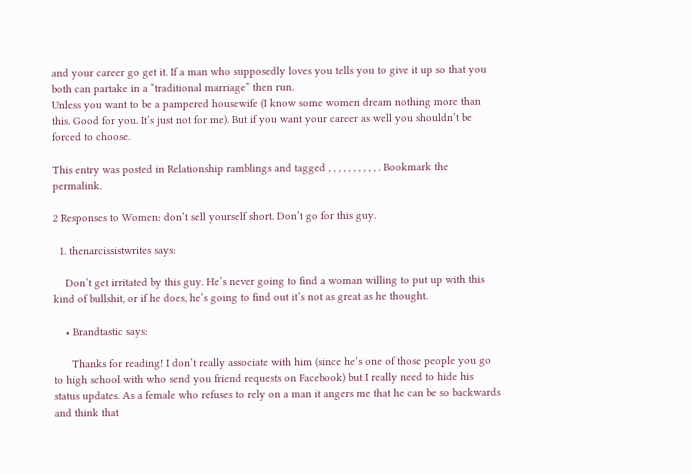and your career go get it. If a man who supposedly loves you tells you to give it up so that you both can partake in a “traditional marriage” then run.
Unless you want to be a pampered housewife (I know some women dream nothing more than this. Good for you. It’s just not for me). But if you want your career as well you shouldn’t be forced to choose.

This entry was posted in Relationship ramblings and tagged , , , , , , , , , , . Bookmark the permalink.

2 Responses to Women: don’t sell yourself short. Don’t go for this guy.

  1. thenarcissistwrites says:

    Don’t get irritated by this guy. He’s never going to find a woman willing to put up with this kind of bullshit, or if he does, he’s going to find out it’s not as great as he thought.

    • Brandtastic says:

      Thanks for reading! I don’t really associate with him (since he’s one of those people you go to high school with who send you friend requests on Facebook) but I really need to hide his status updates. As a female who refuses to rely on a man it angers me that he can be so backwards and think that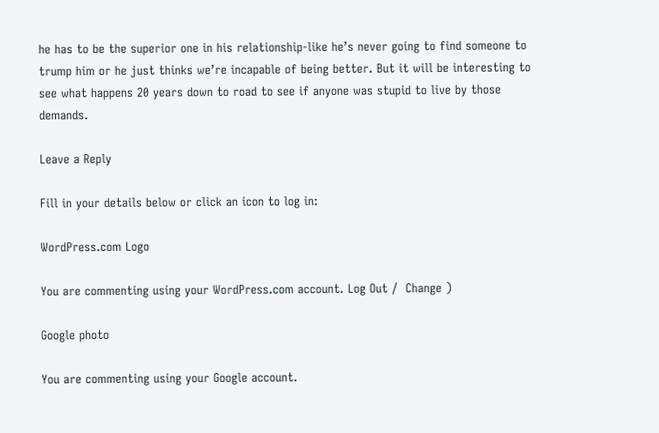he has to be the superior one in his relationship-like he’s never going to find someone to trump him or he just thinks we’re incapable of being better. But it will be interesting to see what happens 20 years down to road to see if anyone was stupid to live by those demands.

Leave a Reply

Fill in your details below or click an icon to log in:

WordPress.com Logo

You are commenting using your WordPress.com account. Log Out /  Change )

Google photo

You are commenting using your Google account.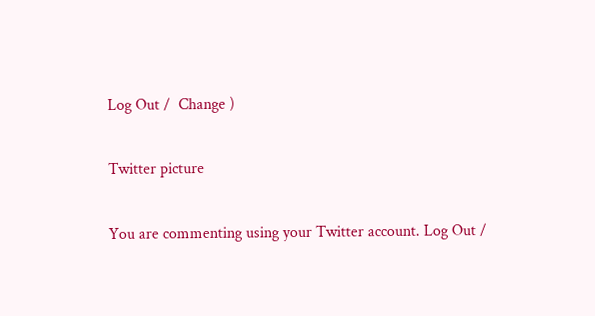Log Out /  Change )

Twitter picture

You are commenting using your Twitter account. Log Out /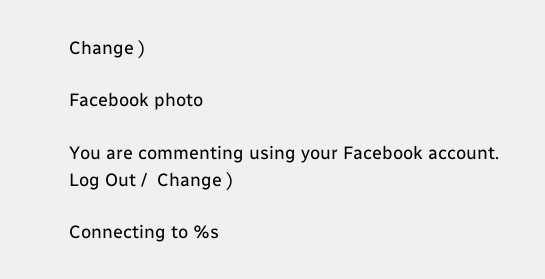Change )

Facebook photo

You are commenting using your Facebook account. Log Out /  Change )

Connecting to %s